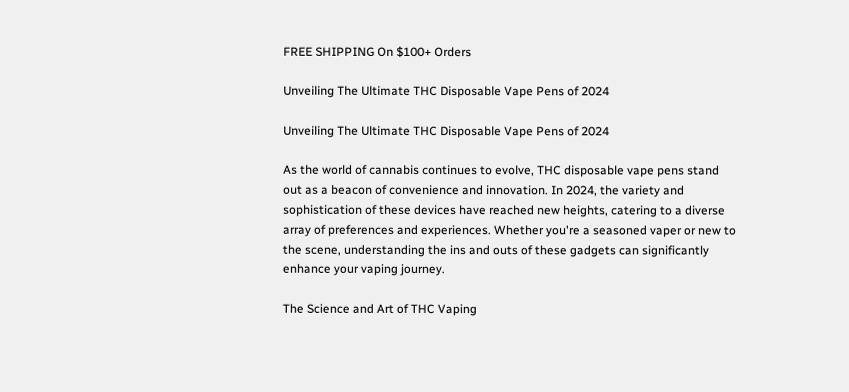FREE SHIPPING On $100+ Orders

Unveiling The Ultimate THC Disposable Vape Pens of 2024

Unveiling The Ultimate THC Disposable Vape Pens of 2024

As the world of cannabis continues to evolve, THC disposable vape pens stand out as a beacon of convenience and innovation. In 2024, the variety and sophistication of these devices have reached new heights, catering to a diverse array of preferences and experiences. Whether you're a seasoned vaper or new to the scene, understanding the ins and outs of these gadgets can significantly enhance your vaping journey.

The Science and Art of THC Vaping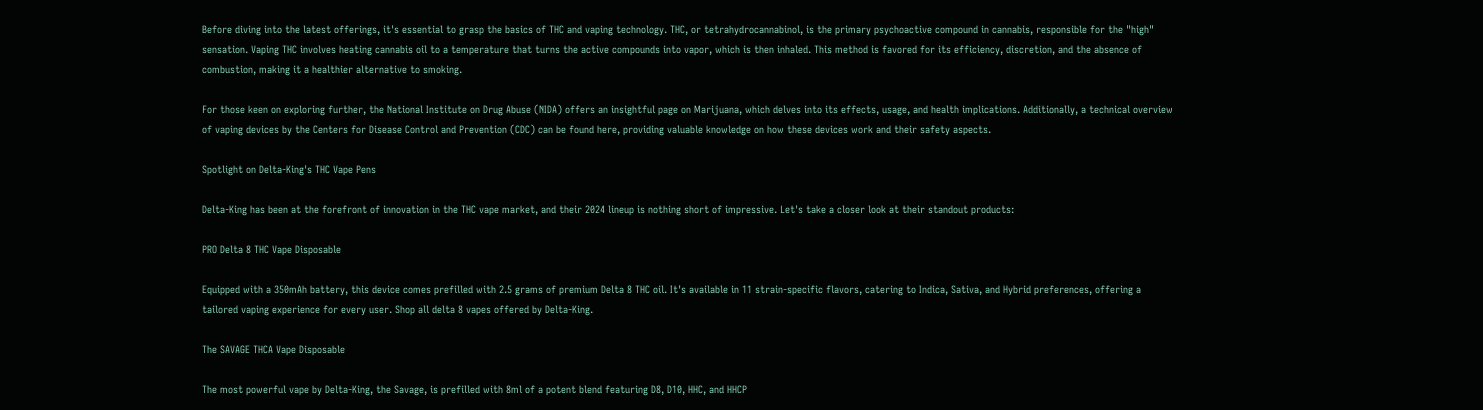Before diving into the latest offerings, it's essential to grasp the basics of THC and vaping technology. THC, or tetrahydrocannabinol, is the primary psychoactive compound in cannabis, responsible for the "high" sensation. Vaping THC involves heating cannabis oil to a temperature that turns the active compounds into vapor, which is then inhaled. This method is favored for its efficiency, discretion, and the absence of combustion, making it a healthier alternative to smoking.

For those keen on exploring further, the National Institute on Drug Abuse (NIDA) offers an insightful page on Marijuana, which delves into its effects, usage, and health implications. Additionally, a technical overview of vaping devices by the Centers for Disease Control and Prevention (CDC) can be found here, providing valuable knowledge on how these devices work and their safety aspects.

Spotlight on Delta-King's THC Vape Pens

Delta-King has been at the forefront of innovation in the THC vape market, and their 2024 lineup is nothing short of impressive. Let's take a closer look at their standout products:

PRO Delta 8 THC Vape Disposable

Equipped with a 350mAh battery, this device comes prefilled with 2.5 grams of premium Delta 8 THC oil. It's available in 11 strain-specific flavors, catering to Indica, Sativa, and Hybrid preferences, offering a tailored vaping experience for every user. Shop all delta 8 vapes offered by Delta-King.

The SAVAGE THCA Vape Disposable

The most powerful vape by Delta-King, the Savage, is prefilled with 8ml of a potent blend featuring D8, D10, HHC, and HHCP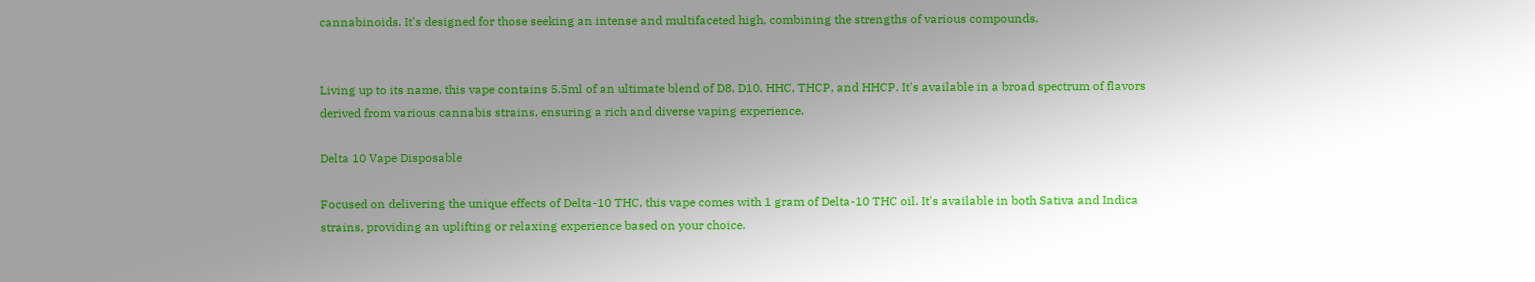cannabinoids. It's designed for those seeking an intense and multifaceted high, combining the strengths of various compounds.


Living up to its name, this vape contains 5.5ml of an ultimate blend of D8, D10, HHC, THCP, and HHCP. It's available in a broad spectrum of flavors derived from various cannabis strains, ensuring a rich and diverse vaping experience.

Delta 10 Vape Disposable

Focused on delivering the unique effects of Delta-10 THC, this vape comes with 1 gram of Delta-10 THC oil. It's available in both Sativa and Indica strains, providing an uplifting or relaxing experience based on your choice.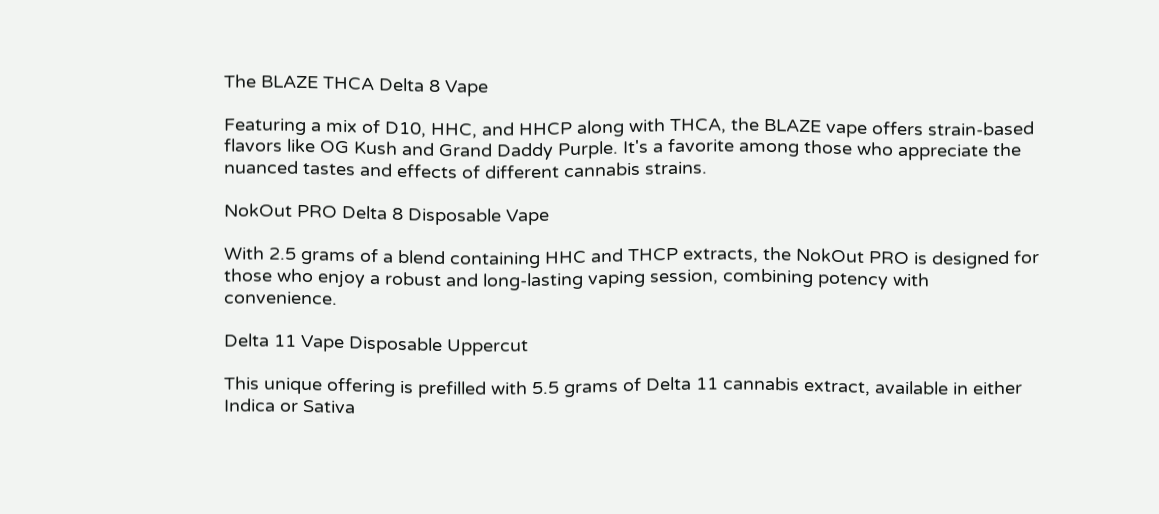The BLAZE THCA Delta 8 Vape

Featuring a mix of D10, HHC, and HHCP along with THCA, the BLAZE vape offers strain-based flavors like OG Kush and Grand Daddy Purple. It's a favorite among those who appreciate the nuanced tastes and effects of different cannabis strains.

NokOut PRO Delta 8 Disposable Vape

With 2.5 grams of a blend containing HHC and THCP extracts, the NokOut PRO is designed for those who enjoy a robust and long-lasting vaping session, combining potency with convenience.

Delta 11 Vape Disposable Uppercut

This unique offering is prefilled with 5.5 grams of Delta 11 cannabis extract, available in either Indica or Sativa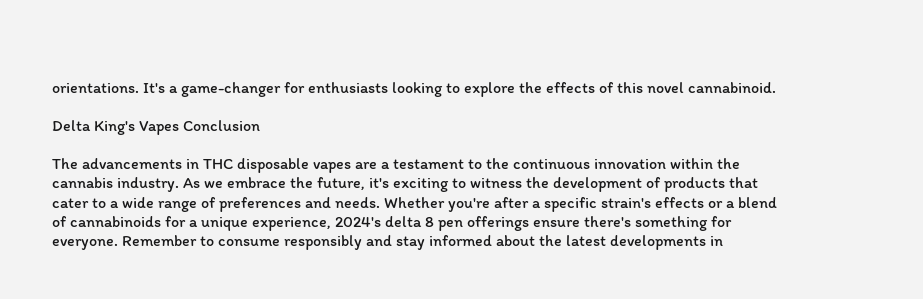orientations. It's a game-changer for enthusiasts looking to explore the effects of this novel cannabinoid.

Delta King's Vapes Conclusion

The advancements in THC disposable vapes are a testament to the continuous innovation within the cannabis industry. As we embrace the future, it's exciting to witness the development of products that cater to a wide range of preferences and needs. Whether you're after a specific strain's effects or a blend of cannabinoids for a unique experience, 2024's delta 8 pen offerings ensure there's something for everyone. Remember to consume responsibly and stay informed about the latest developments in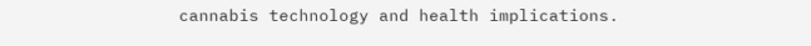cannabis technology and health implications.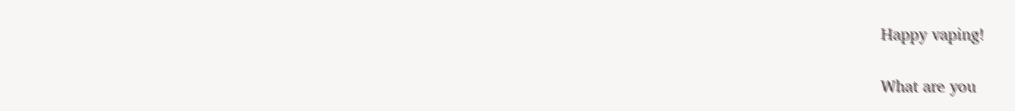Happy vaping!

What are you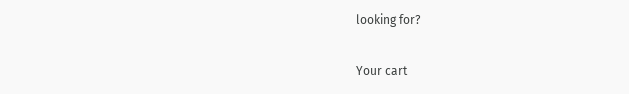looking for?

Your cart